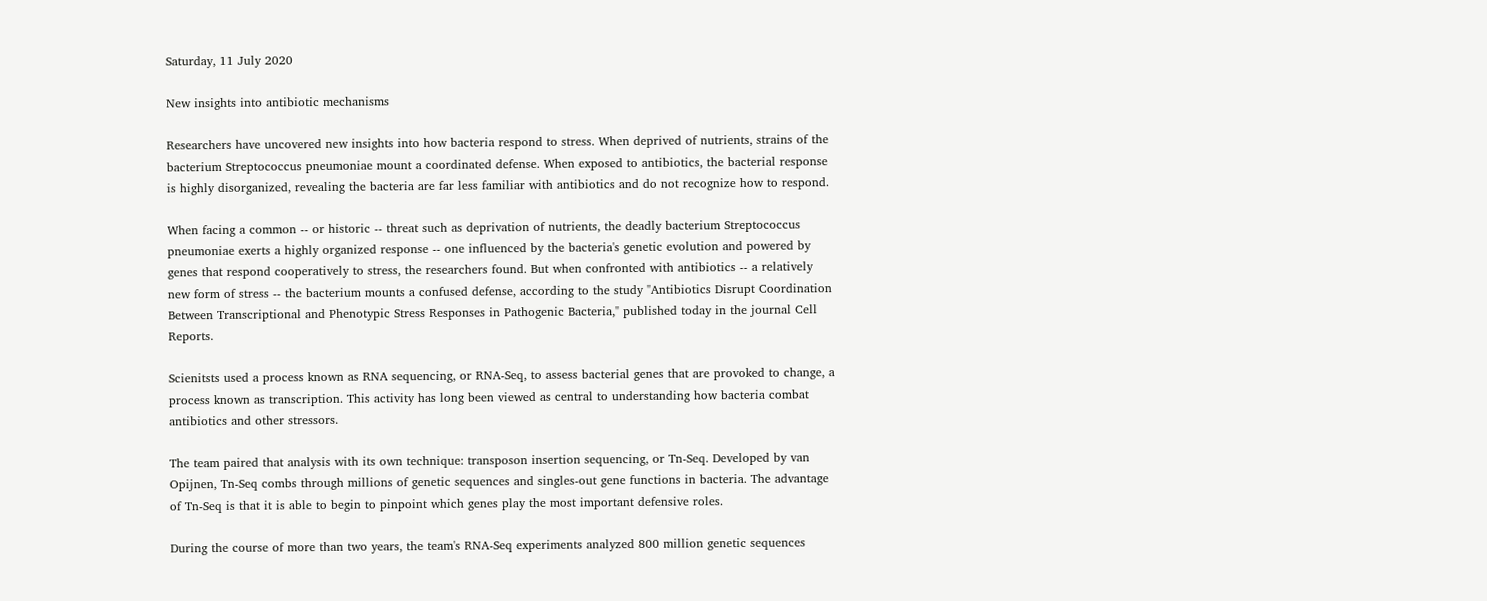Saturday, 11 July 2020

New insights into antibiotic mechanisms

Researchers have uncovered new insights into how bacteria respond to stress. When deprived of nutrients, strains of the bacterium Streptococcus pneumoniae mount a coordinated defense. When exposed to antibiotics, the bacterial response is highly disorganized, revealing the bacteria are far less familiar with antibiotics and do not recognize how to respond.

When facing a common -- or historic -- threat such as deprivation of nutrients, the deadly bacterium Streptococcus pneumoniae exerts a highly organized response -- one influenced by the bacteria's genetic evolution and powered by genes that respond cooperatively to stress, the researchers found. But when confronted with antibiotics -- a relatively new form of stress -- the bacterium mounts a confused defense, according to the study "Antibiotics Disrupt Coordination Between Transcriptional and Phenotypic Stress Responses in Pathogenic Bacteria," published today in the journal Cell Reports.

Scienitsts used a process known as RNA sequencing, or RNA-Seq, to assess bacterial genes that are provoked to change, a process known as transcription. This activity has long been viewed as central to understanding how bacteria combat antibiotics and other stressors.

The team paired that analysis with its own technique: transposon insertion sequencing, or Tn-Seq. Developed by van Opijnen, Tn-Seq combs through millions of genetic sequences and singles-out gene functions in bacteria. The advantage of Tn-Seq is that it is able to begin to pinpoint which genes play the most important defensive roles.

During the course of more than two years, the team's RNA-Seq experiments analyzed 800 million genetic sequences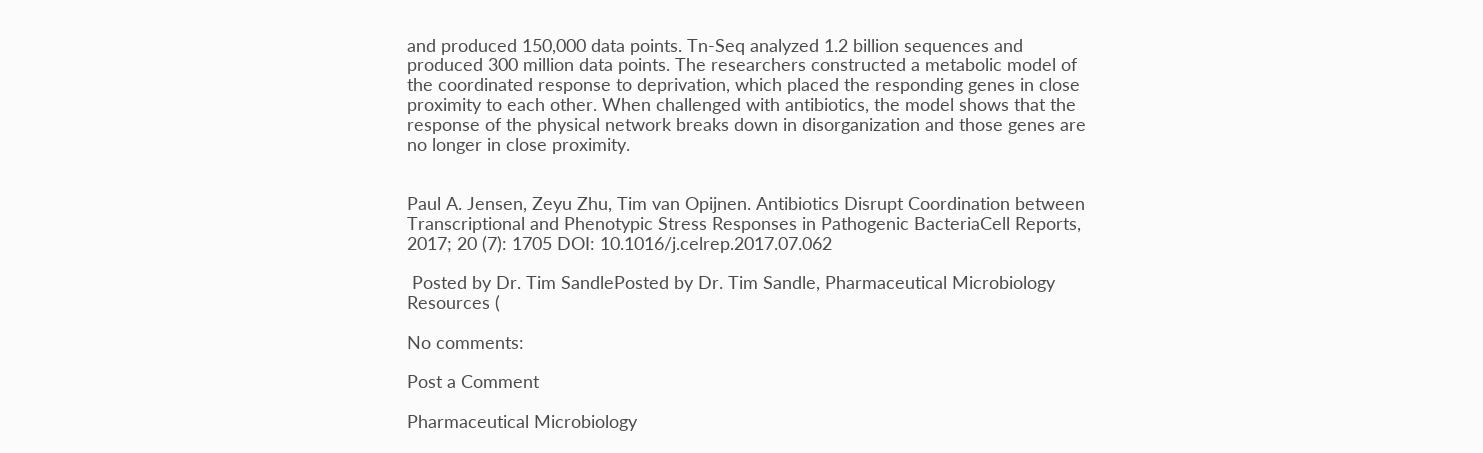and produced 150,000 data points. Tn-Seq analyzed 1.2 billion sequences and produced 300 million data points. The researchers constructed a metabolic model of the coordinated response to deprivation, which placed the responding genes in close proximity to each other. When challenged with antibiotics, the model shows that the response of the physical network breaks down in disorganization and those genes are no longer in close proximity.


Paul A. Jensen, Zeyu Zhu, Tim van Opijnen. Antibiotics Disrupt Coordination between Transcriptional and Phenotypic Stress Responses in Pathogenic BacteriaCell Reports, 2017; 20 (7): 1705 DOI: 10.1016/j.celrep.2017.07.062

 Posted by Dr. Tim SandlePosted by Dr. Tim Sandle, Pharmaceutical Microbiology Resources (

No comments:

Post a Comment

Pharmaceutical Microbiology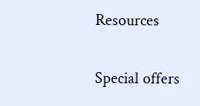Resources

Special offers